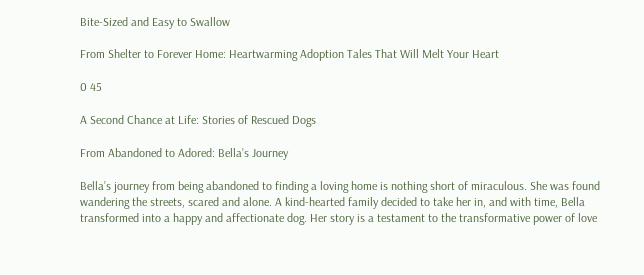Bite-Sized and Easy to Swallow

From Shelter to Forever Home: Heartwarming Adoption Tales That Will Melt Your Heart

0 45

A Second Chance at Life: Stories of Rescued Dogs

From Abandoned to Adored: Bella’s Journey

Bella’s journey from being abandoned to finding a loving home is nothing short of miraculous. She was found wandering the streets, scared and alone. A kind-hearted family decided to take her in, and with time, Bella transformed into a happy and affectionate dog. Her story is a testament to the transformative power of love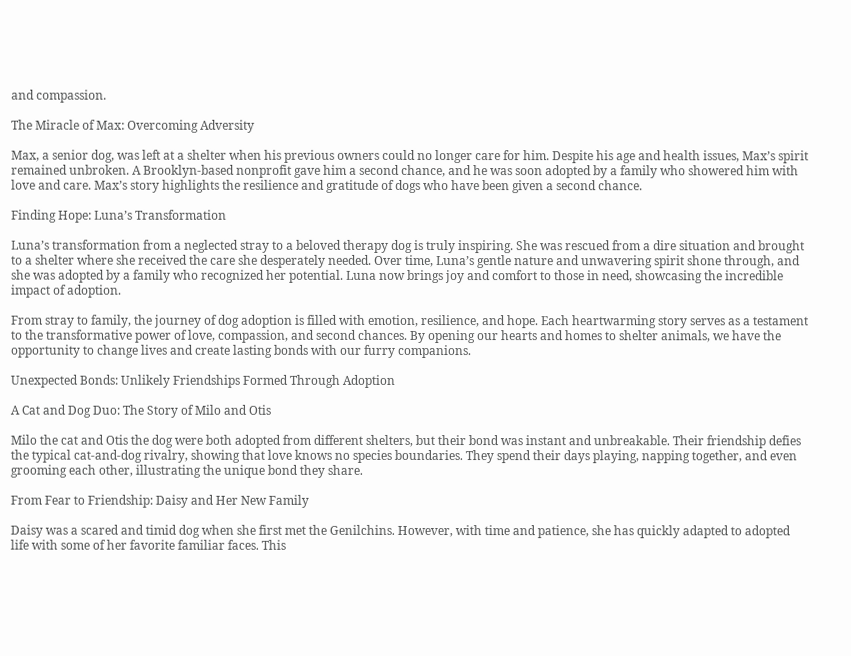and compassion.

The Miracle of Max: Overcoming Adversity

Max, a senior dog, was left at a shelter when his previous owners could no longer care for him. Despite his age and health issues, Max’s spirit remained unbroken. A Brooklyn-based nonprofit gave him a second chance, and he was soon adopted by a family who showered him with love and care. Max’s story highlights the resilience and gratitude of dogs who have been given a second chance.

Finding Hope: Luna’s Transformation

Luna’s transformation from a neglected stray to a beloved therapy dog is truly inspiring. She was rescued from a dire situation and brought to a shelter where she received the care she desperately needed. Over time, Luna’s gentle nature and unwavering spirit shone through, and she was adopted by a family who recognized her potential. Luna now brings joy and comfort to those in need, showcasing the incredible impact of adoption.

From stray to family, the journey of dog adoption is filled with emotion, resilience, and hope. Each heartwarming story serves as a testament to the transformative power of love, compassion, and second chances. By opening our hearts and homes to shelter animals, we have the opportunity to change lives and create lasting bonds with our furry companions.

Unexpected Bonds: Unlikely Friendships Formed Through Adoption

A Cat and Dog Duo: The Story of Milo and Otis

Milo the cat and Otis the dog were both adopted from different shelters, but their bond was instant and unbreakable. Their friendship defies the typical cat-and-dog rivalry, showing that love knows no species boundaries. They spend their days playing, napping together, and even grooming each other, illustrating the unique bond they share.

From Fear to Friendship: Daisy and Her New Family

Daisy was a scared and timid dog when she first met the Genilchins. However, with time and patience, she has quickly adapted to adopted life with some of her favorite familiar faces. This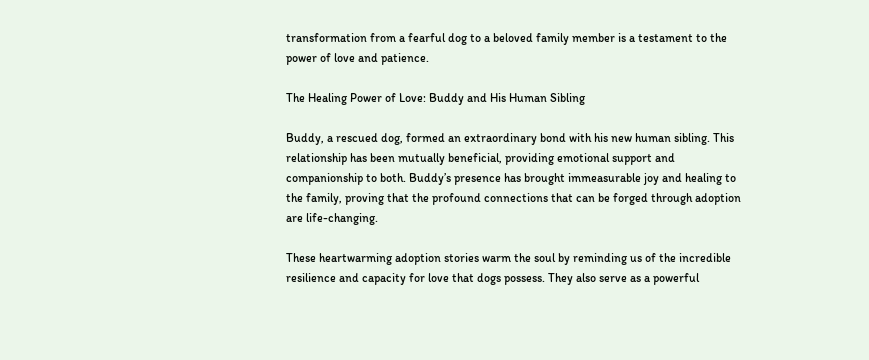transformation from a fearful dog to a beloved family member is a testament to the power of love and patience.

The Healing Power of Love: Buddy and His Human Sibling

Buddy, a rescued dog, formed an extraordinary bond with his new human sibling. This relationship has been mutually beneficial, providing emotional support and companionship to both. Buddy’s presence has brought immeasurable joy and healing to the family, proving that the profound connections that can be forged through adoption are life-changing.

These heartwarming adoption stories warm the soul by reminding us of the incredible resilience and capacity for love that dogs possess. They also serve as a powerful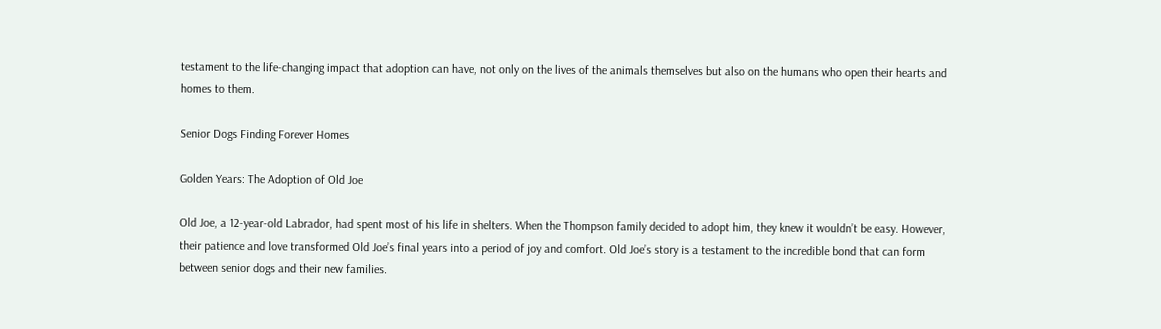testament to the life-changing impact that adoption can have, not only on the lives of the animals themselves but also on the humans who open their hearts and homes to them.

Senior Dogs Finding Forever Homes

Golden Years: The Adoption of Old Joe

Old Joe, a 12-year-old Labrador, had spent most of his life in shelters. When the Thompson family decided to adopt him, they knew it wouldn’t be easy. However, their patience and love transformed Old Joe’s final years into a period of joy and comfort. Old Joe’s story is a testament to the incredible bond that can form between senior dogs and their new families.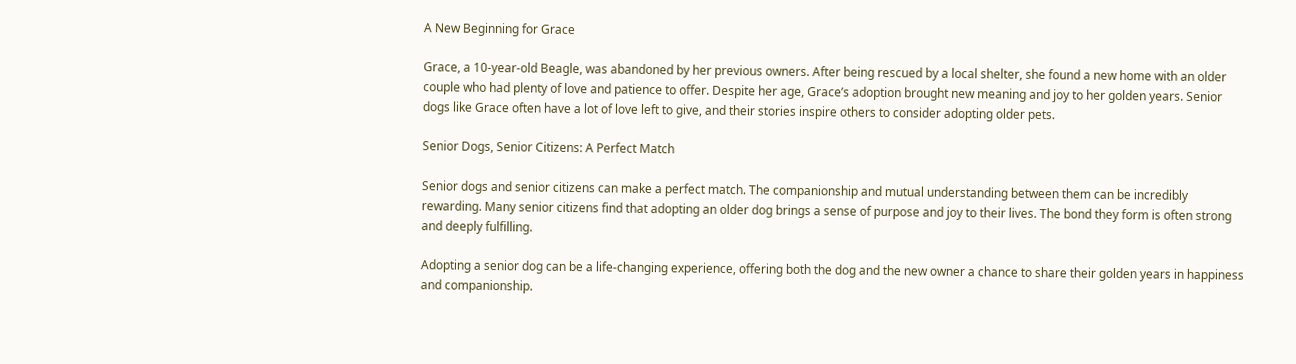A New Beginning for Grace

Grace, a 10-year-old Beagle, was abandoned by her previous owners. After being rescued by a local shelter, she found a new home with an older couple who had plenty of love and patience to offer. Despite her age, Grace’s adoption brought new meaning and joy to her golden years. Senior dogs like Grace often have a lot of love left to give, and their stories inspire others to consider adopting older pets.

Senior Dogs, Senior Citizens: A Perfect Match

Senior dogs and senior citizens can make a perfect match. The companionship and mutual understanding between them can be incredibly rewarding. Many senior citizens find that adopting an older dog brings a sense of purpose and joy to their lives. The bond they form is often strong and deeply fulfilling.

Adopting a senior dog can be a life-changing experience, offering both the dog and the new owner a chance to share their golden years in happiness and companionship.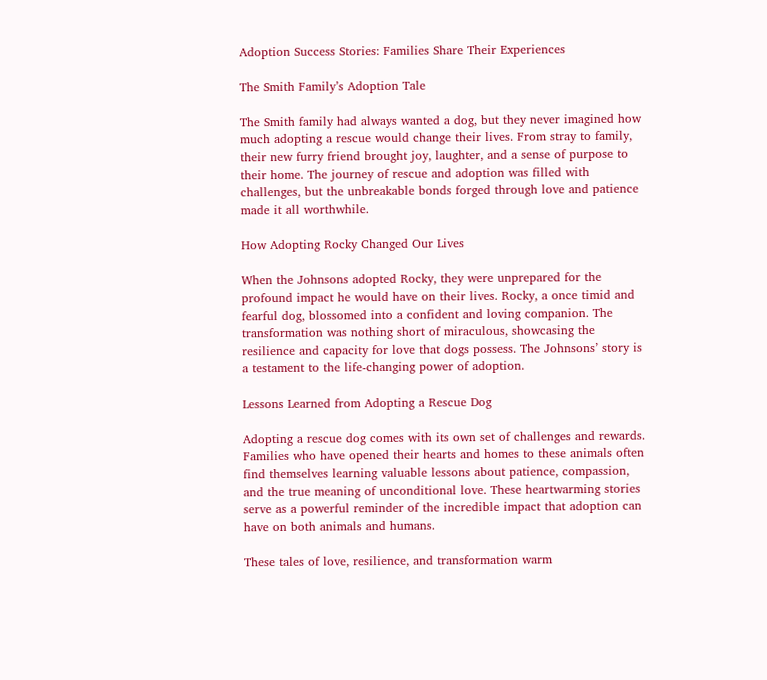Adoption Success Stories: Families Share Their Experiences

The Smith Family’s Adoption Tale

The Smith family had always wanted a dog, but they never imagined how much adopting a rescue would change their lives. From stray to family, their new furry friend brought joy, laughter, and a sense of purpose to their home. The journey of rescue and adoption was filled with challenges, but the unbreakable bonds forged through love and patience made it all worthwhile.

How Adopting Rocky Changed Our Lives

When the Johnsons adopted Rocky, they were unprepared for the profound impact he would have on their lives. Rocky, a once timid and fearful dog, blossomed into a confident and loving companion. The transformation was nothing short of miraculous, showcasing the resilience and capacity for love that dogs possess. The Johnsons’ story is a testament to the life-changing power of adoption.

Lessons Learned from Adopting a Rescue Dog

Adopting a rescue dog comes with its own set of challenges and rewards. Families who have opened their hearts and homes to these animals often find themselves learning valuable lessons about patience, compassion, and the true meaning of unconditional love. These heartwarming stories serve as a powerful reminder of the incredible impact that adoption can have on both animals and humans.

These tales of love, resilience, and transformation warm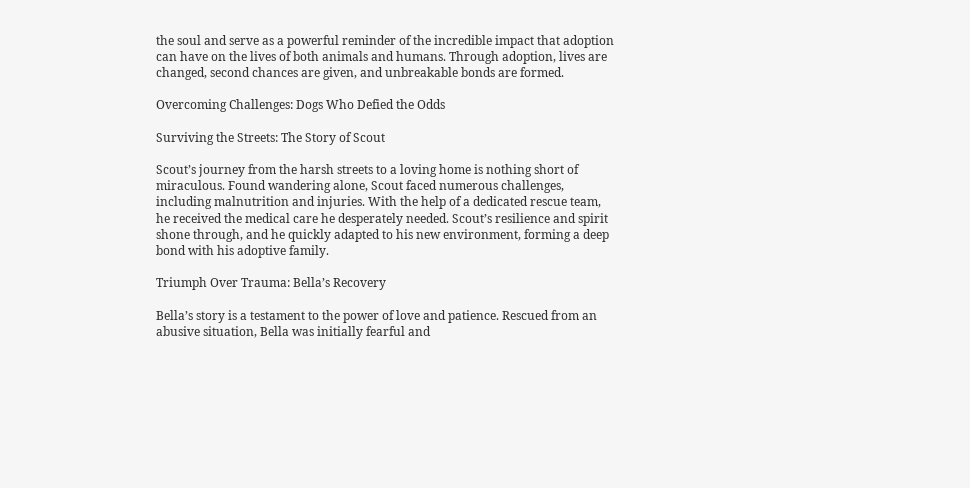the soul and serve as a powerful reminder of the incredible impact that adoption can have on the lives of both animals and humans. Through adoption, lives are changed, second chances are given, and unbreakable bonds are formed.

Overcoming Challenges: Dogs Who Defied the Odds

Surviving the Streets: The Story of Scout

Scout’s journey from the harsh streets to a loving home is nothing short of miraculous. Found wandering alone, Scout faced numerous challenges, including malnutrition and injuries. With the help of a dedicated rescue team, he received the medical care he desperately needed. Scout’s resilience and spirit shone through, and he quickly adapted to his new environment, forming a deep bond with his adoptive family.

Triumph Over Trauma: Bella’s Recovery

Bella’s story is a testament to the power of love and patience. Rescued from an abusive situation, Bella was initially fearful and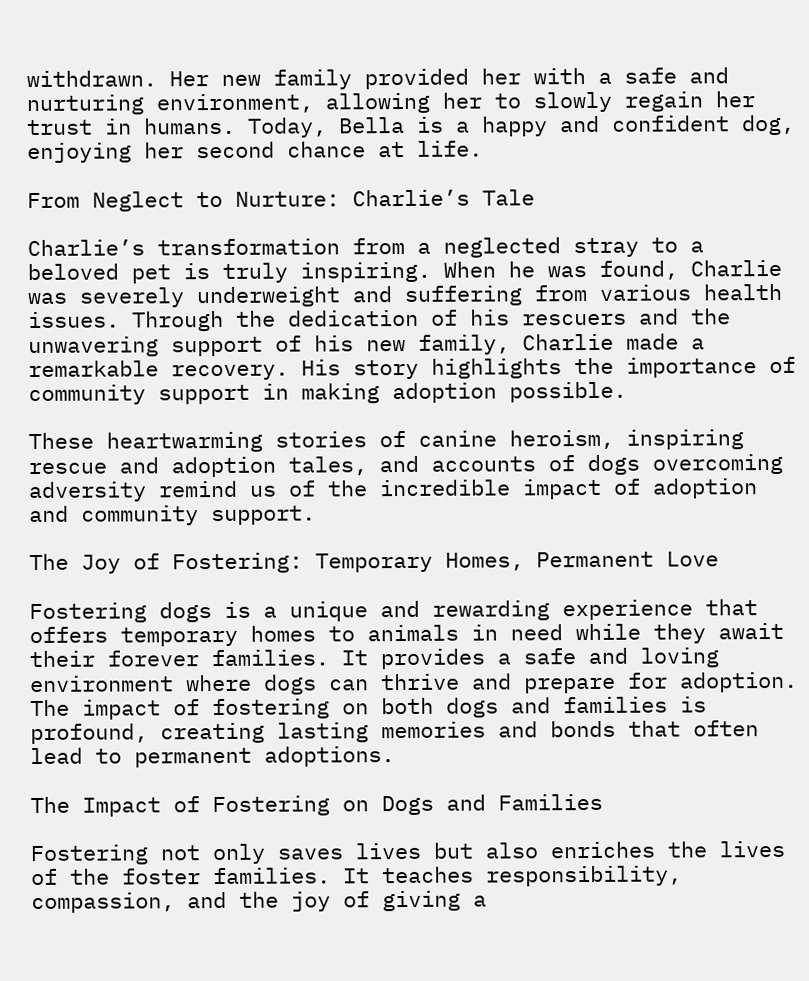withdrawn. Her new family provided her with a safe and nurturing environment, allowing her to slowly regain her trust in humans. Today, Bella is a happy and confident dog, enjoying her second chance at life.

From Neglect to Nurture: Charlie’s Tale

Charlie’s transformation from a neglected stray to a beloved pet is truly inspiring. When he was found, Charlie was severely underweight and suffering from various health issues. Through the dedication of his rescuers and the unwavering support of his new family, Charlie made a remarkable recovery. His story highlights the importance of community support in making adoption possible.

These heartwarming stories of canine heroism, inspiring rescue and adoption tales, and accounts of dogs overcoming adversity remind us of the incredible impact of adoption and community support.

The Joy of Fostering: Temporary Homes, Permanent Love

Fostering dogs is a unique and rewarding experience that offers temporary homes to animals in need while they await their forever families. It provides a safe and loving environment where dogs can thrive and prepare for adoption. The impact of fostering on both dogs and families is profound, creating lasting memories and bonds that often lead to permanent adoptions.

The Impact of Fostering on Dogs and Families

Fostering not only saves lives but also enriches the lives of the foster families. It teaches responsibility, compassion, and the joy of giving a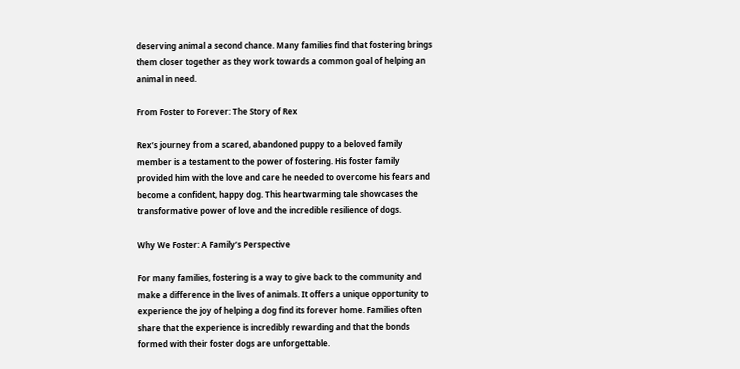deserving animal a second chance. Many families find that fostering brings them closer together as they work towards a common goal of helping an animal in need.

From Foster to Forever: The Story of Rex

Rex’s journey from a scared, abandoned puppy to a beloved family member is a testament to the power of fostering. His foster family provided him with the love and care he needed to overcome his fears and become a confident, happy dog. This heartwarming tale showcases the transformative power of love and the incredible resilience of dogs.

Why We Foster: A Family’s Perspective

For many families, fostering is a way to give back to the community and make a difference in the lives of animals. It offers a unique opportunity to experience the joy of helping a dog find its forever home. Families often share that the experience is incredibly rewarding and that the bonds formed with their foster dogs are unforgettable.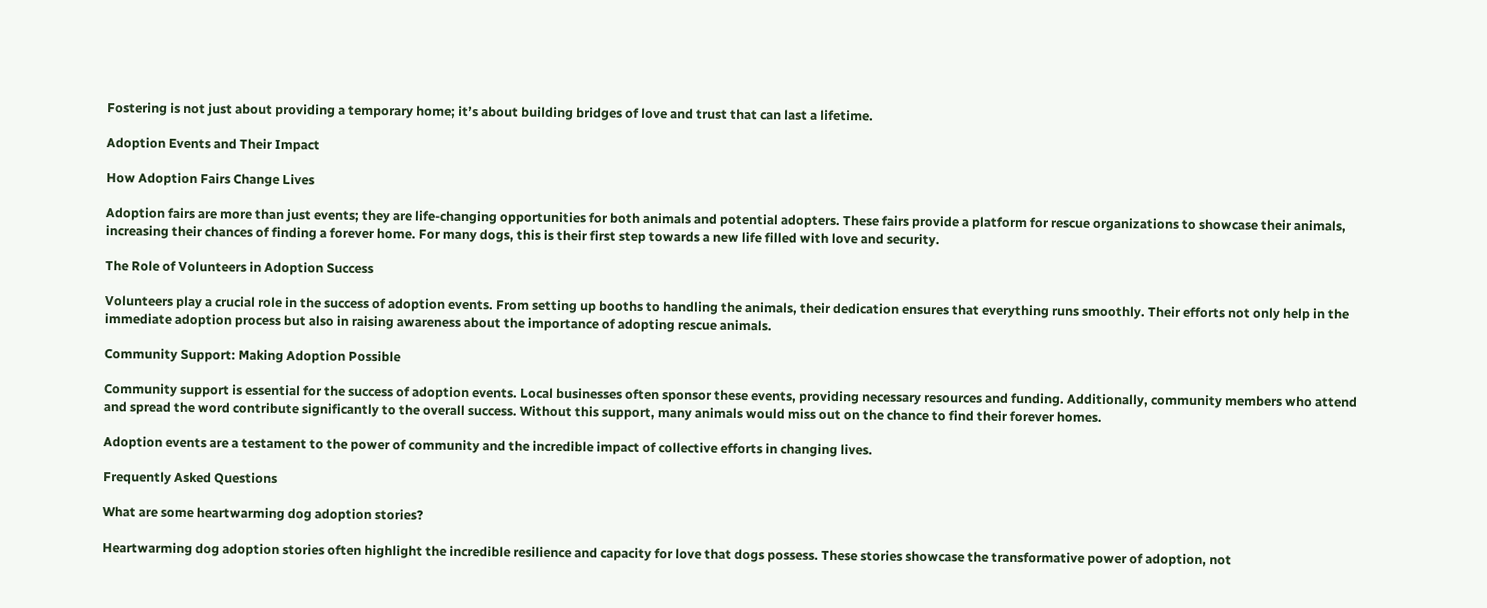Fostering is not just about providing a temporary home; it’s about building bridges of love and trust that can last a lifetime.

Adoption Events and Their Impact

How Adoption Fairs Change Lives

Adoption fairs are more than just events; they are life-changing opportunities for both animals and potential adopters. These fairs provide a platform for rescue organizations to showcase their animals, increasing their chances of finding a forever home. For many dogs, this is their first step towards a new life filled with love and security.

The Role of Volunteers in Adoption Success

Volunteers play a crucial role in the success of adoption events. From setting up booths to handling the animals, their dedication ensures that everything runs smoothly. Their efforts not only help in the immediate adoption process but also in raising awareness about the importance of adopting rescue animals.

Community Support: Making Adoption Possible

Community support is essential for the success of adoption events. Local businesses often sponsor these events, providing necessary resources and funding. Additionally, community members who attend and spread the word contribute significantly to the overall success. Without this support, many animals would miss out on the chance to find their forever homes.

Adoption events are a testament to the power of community and the incredible impact of collective efforts in changing lives.

Frequently Asked Questions

What are some heartwarming dog adoption stories?

Heartwarming dog adoption stories often highlight the incredible resilience and capacity for love that dogs possess. These stories showcase the transformative power of adoption, not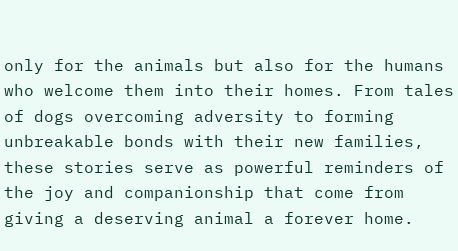only for the animals but also for the humans who welcome them into their homes. From tales of dogs overcoming adversity to forming unbreakable bonds with their new families, these stories serve as powerful reminders of the joy and companionship that come from giving a deserving animal a forever home.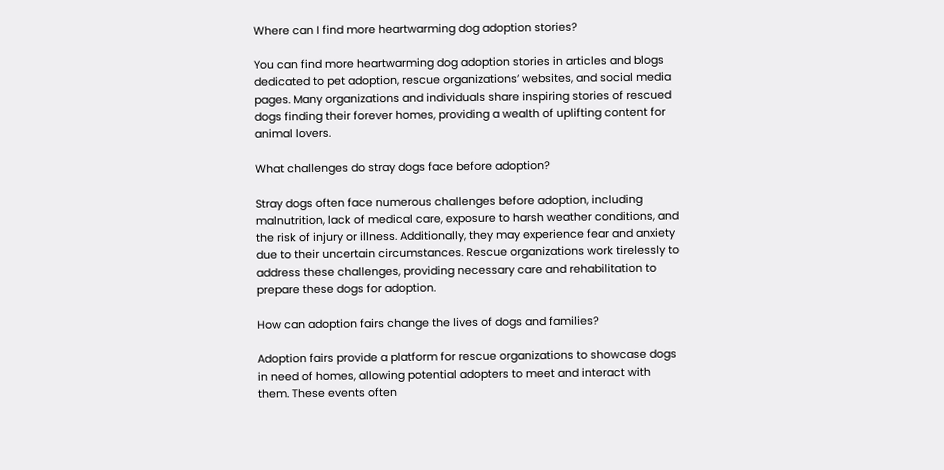Where can I find more heartwarming dog adoption stories?

You can find more heartwarming dog adoption stories in articles and blogs dedicated to pet adoption, rescue organizations’ websites, and social media pages. Many organizations and individuals share inspiring stories of rescued dogs finding their forever homes, providing a wealth of uplifting content for animal lovers.

What challenges do stray dogs face before adoption?

Stray dogs often face numerous challenges before adoption, including malnutrition, lack of medical care, exposure to harsh weather conditions, and the risk of injury or illness. Additionally, they may experience fear and anxiety due to their uncertain circumstances. Rescue organizations work tirelessly to address these challenges, providing necessary care and rehabilitation to prepare these dogs for adoption.

How can adoption fairs change the lives of dogs and families?

Adoption fairs provide a platform for rescue organizations to showcase dogs in need of homes, allowing potential adopters to meet and interact with them. These events often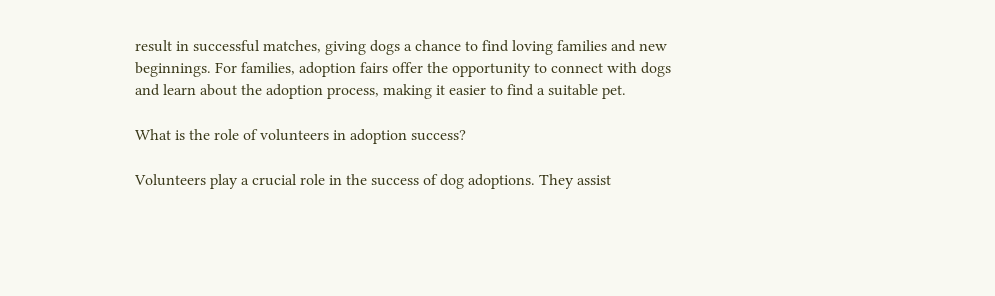result in successful matches, giving dogs a chance to find loving families and new beginnings. For families, adoption fairs offer the opportunity to connect with dogs and learn about the adoption process, making it easier to find a suitable pet.

What is the role of volunteers in adoption success?

Volunteers play a crucial role in the success of dog adoptions. They assist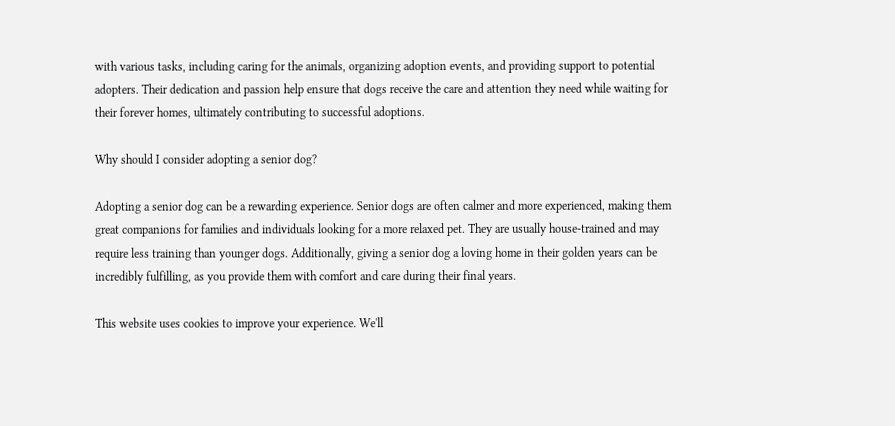with various tasks, including caring for the animals, organizing adoption events, and providing support to potential adopters. Their dedication and passion help ensure that dogs receive the care and attention they need while waiting for their forever homes, ultimately contributing to successful adoptions.

Why should I consider adopting a senior dog?

Adopting a senior dog can be a rewarding experience. Senior dogs are often calmer and more experienced, making them great companions for families and individuals looking for a more relaxed pet. They are usually house-trained and may require less training than younger dogs. Additionally, giving a senior dog a loving home in their golden years can be incredibly fulfilling, as you provide them with comfort and care during their final years.

This website uses cookies to improve your experience. We'll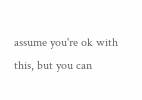assume you're ok with this, but you can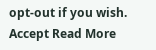opt-out if you wish. Accept Read More